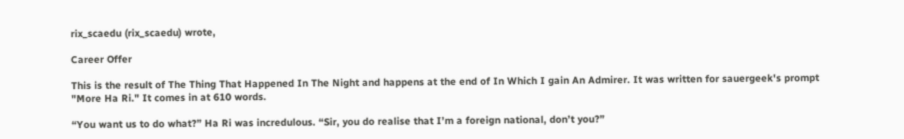rix_scaedu (rix_scaedu) wrote,

Career Offer

This is the result of The Thing That Happened In The Night and happens at the end of In Which I gain An Admirer. It was written for sauergeek's prompt "More Ha Ri." It comes in at 610 words.

“You want us to do what?” Ha Ri was incredulous. “Sir, you do realise that I’m a foreign national, don’t you?”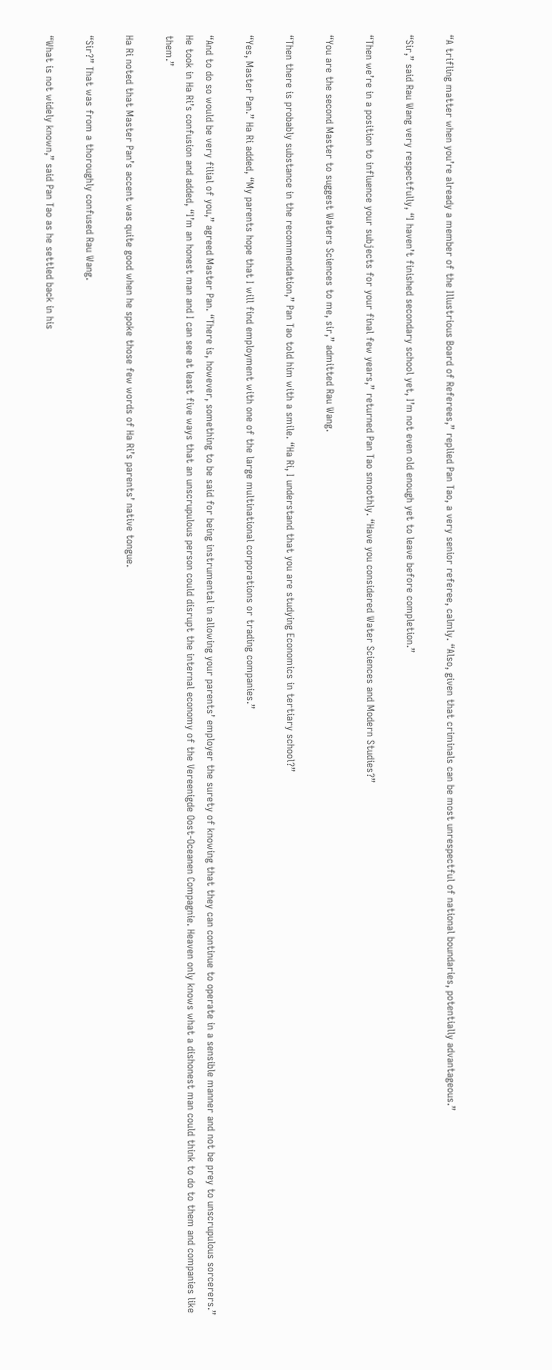“A trifling matter when you’re already a member of the Illustrious Board of Referees,” replied Pan Tao, a very senior referee, calmly. “Also, given that criminals can be most unrespectful of national boundaries, potentially advantageous.”

“Sir,” said Rau Wang very respectfully, “I haven’t finished secondary school yet, I’m not even old enough yet to leave before completion.”

“Then we’re in a position to influence your subjects for your final few years,” returned Pan Tao smoothly. “Have you considered Water Sciences and Modern Studies?”

“You are the second Master to suggest Waters Sciences to me, sir,” admitted Rau Wang.

“Then there is probably substance in the recommendation,” Pan Tao told him with a smile. “Ha Ri, I understand that you are studying Economics in tertiary school?”

“Yes, Master Pan.” Ha Ri added, “My parents hope that I will find employment with one of the large multinational corporations or trading companies.”

“And to do so would be very filial of you,” agreed Master Pan. “There is, however, something to be said for being instrumental in allowing your parents’ employer the surety of knowing that they can continue to operate in a sensible manner and not be prey to unscrupulous sorcerers.” He took in Ha Ri’s confusion and added, “I’m an honest man and I can see at least five ways that an unscrupulous person could disrupt the internal economy of the Vereenigde Oost-Oceanen Compagnie. Heaven only knows what a dishonest man could think to do to them and companies like them.”

Ha Ri noted that Master Pan’s accent was quite good when he spoke those few words of Ha Ri’s parents’ native tongue.

“Sir?” That was from a thoroughly confused Rau Wang.

“What is not widely known,” said Pan Tao as he settled back in his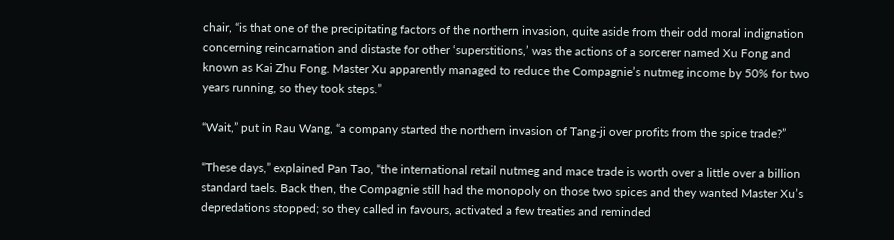chair, “is that one of the precipitating factors of the northern invasion, quite aside from their odd moral indignation concerning reincarnation and distaste for other ‘superstitions,’ was the actions of a sorcerer named Xu Fong and known as Kai Zhu Fong. Master Xu apparently managed to reduce the Compagnie’s nutmeg income by 50% for two years running, so they took steps.”

“Wait,” put in Rau Wang, “a company started the northern invasion of Tang-ji over profits from the spice trade?”

“These days,” explained Pan Tao, “the international retail nutmeg and mace trade is worth over a little over a billion standard taels. Back then, the Compagnie still had the monopoly on those two spices and they wanted Master Xu’s depredations stopped; so they called in favours, activated a few treaties and reminded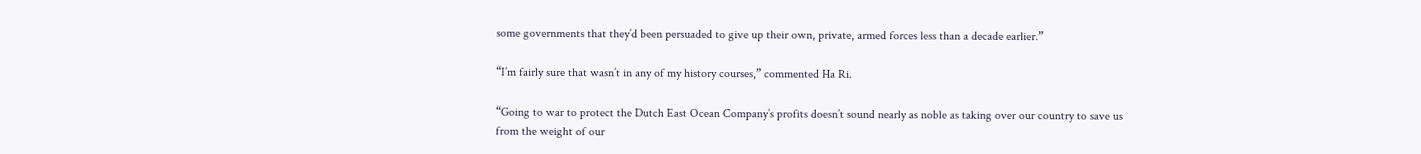some governments that they’d been persuaded to give up their own, private, armed forces less than a decade earlier.”

“I’m fairly sure that wasn’t in any of my history courses,” commented Ha Ri.

“Going to war to protect the Dutch East Ocean Company’s profits doesn’t sound nearly as noble as taking over our country to save us from the weight of our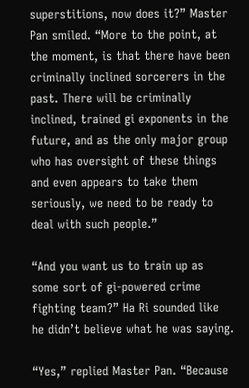superstitions, now does it?” Master Pan smiled. “More to the point, at the moment, is that there have been criminally inclined sorcerers in the past. There will be criminally inclined, trained gi exponents in the future, and as the only major group who has oversight of these things and even appears to take them seriously, we need to be ready to deal with such people.”

“And you want us to train up as some sort of gi-powered crime fighting team?” Ha Ri sounded like he didn’t believe what he was saying.

“Yes,” replied Master Pan. “Because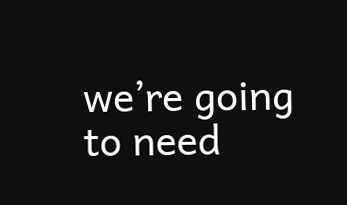we’re going to need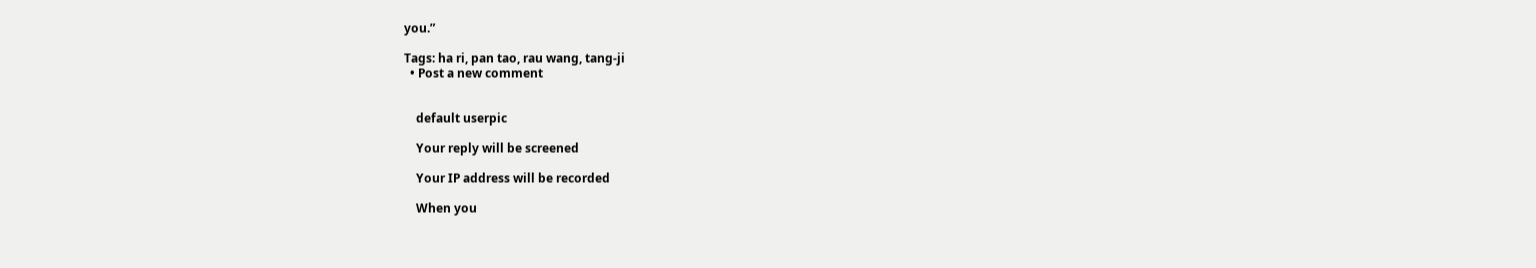you.”

Tags: ha ri, pan tao, rau wang, tang-ji
  • Post a new comment


    default userpic

    Your reply will be screened

    Your IP address will be recorded

    When you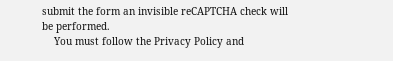submit the form an invisible reCAPTCHA check will be performed.
    You must follow the Privacy Policy and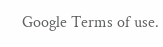Google Terms of use.